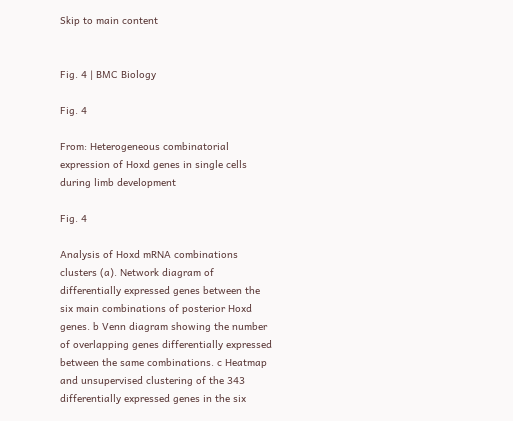Skip to main content


Fig. 4 | BMC Biology

Fig. 4

From: Heterogeneous combinatorial expression of Hoxd genes in single cells during limb development

Fig. 4

Analysis of Hoxd mRNA combinations clusters (a). Network diagram of differentially expressed genes between the six main combinations of posterior Hoxd genes. b Venn diagram showing the number of overlapping genes differentially expressed between the same combinations. c Heatmap and unsupervised clustering of the 343 differentially expressed genes in the six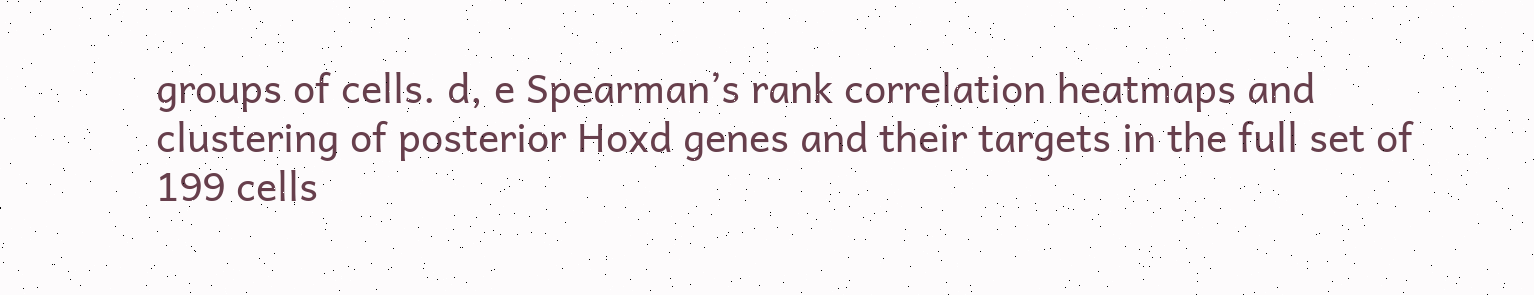groups of cells. d, e Spearman’s rank correlation heatmaps and clustering of posterior Hoxd genes and their targets in the full set of 199 cells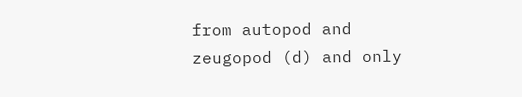from autopod and zeugopod (d) and only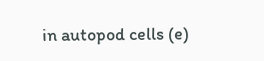in autopod cells (e)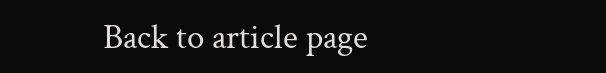Back to article page